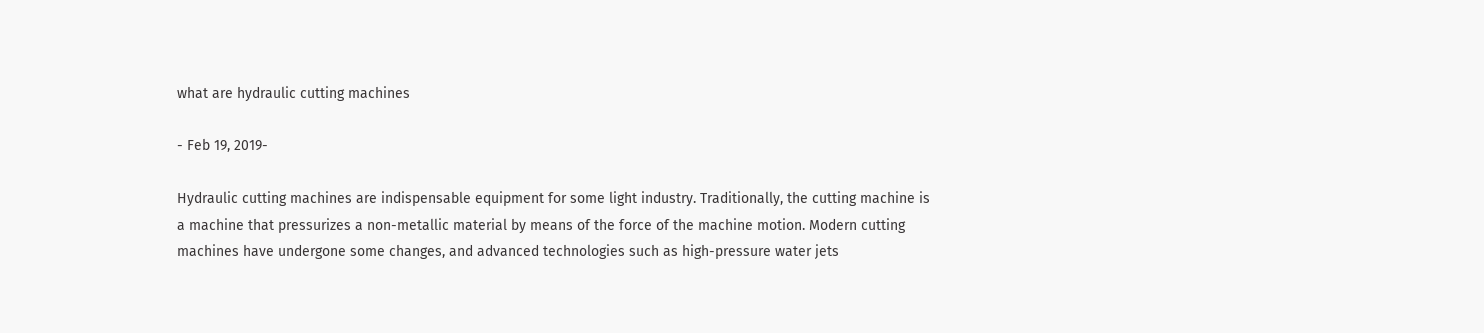what are hydraulic cutting machines

- Feb 19, 2019-

Hydraulic cutting machines are indispensable equipment for some light industry. Traditionally, the cutting machine is a machine that pressurizes a non-metallic material by means of the force of the machine motion. Modern cutting machines have undergone some changes, and advanced technologies such as high-pressure water jets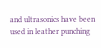and ultrasonics have been used in leather punching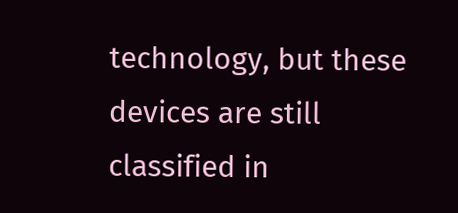technology, but these devices are still classified in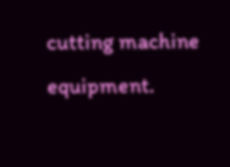cutting machine equipment.